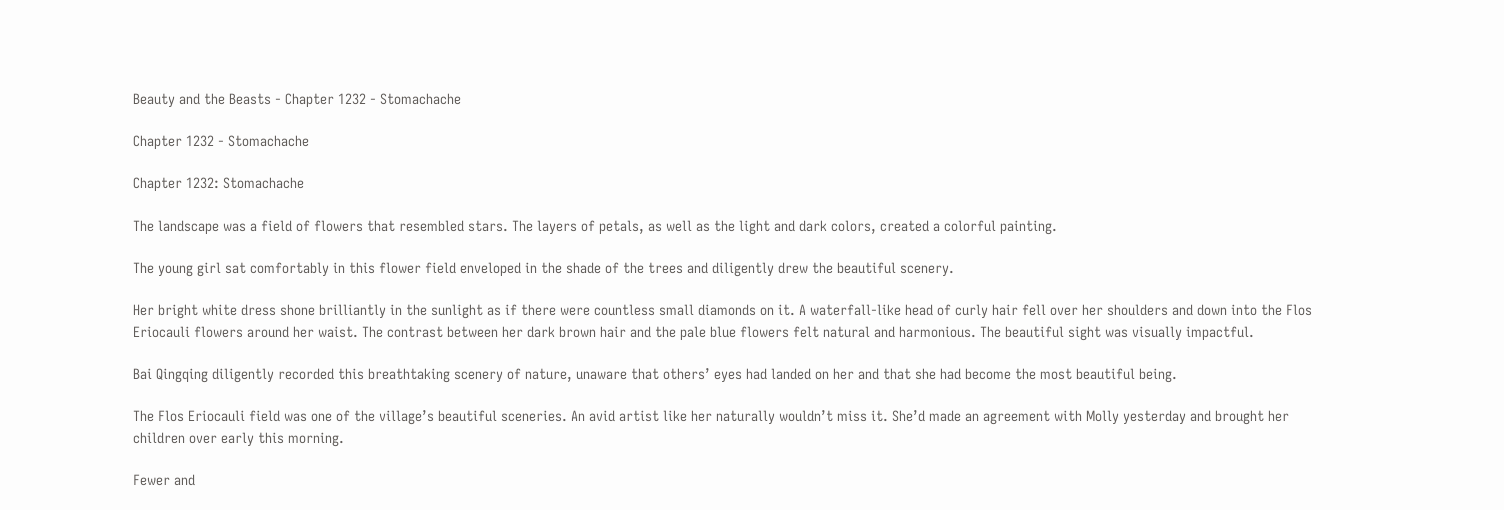Beauty and the Beasts - Chapter 1232 - Stomachache

Chapter 1232 - Stomachache

Chapter 1232: Stomachache

The landscape was a field of flowers that resembled stars. The layers of petals, as well as the light and dark colors, created a colorful painting.

The young girl sat comfortably in this flower field enveloped in the shade of the trees and diligently drew the beautiful scenery.

Her bright white dress shone brilliantly in the sunlight as if there were countless small diamonds on it. A waterfall-like head of curly hair fell over her shoulders and down into the Flos Eriocauli flowers around her waist. The contrast between her dark brown hair and the pale blue flowers felt natural and harmonious. The beautiful sight was visually impactful.

Bai Qingqing diligently recorded this breathtaking scenery of nature, unaware that others’ eyes had landed on her and that she had become the most beautiful being.

The Flos Eriocauli field was one of the village’s beautiful sceneries. An avid artist like her naturally wouldn’t miss it. She’d made an agreement with Molly yesterday and brought her children over early this morning.

Fewer and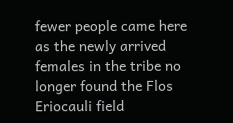fewer people came here as the newly arrived females in the tribe no longer found the Flos Eriocauli field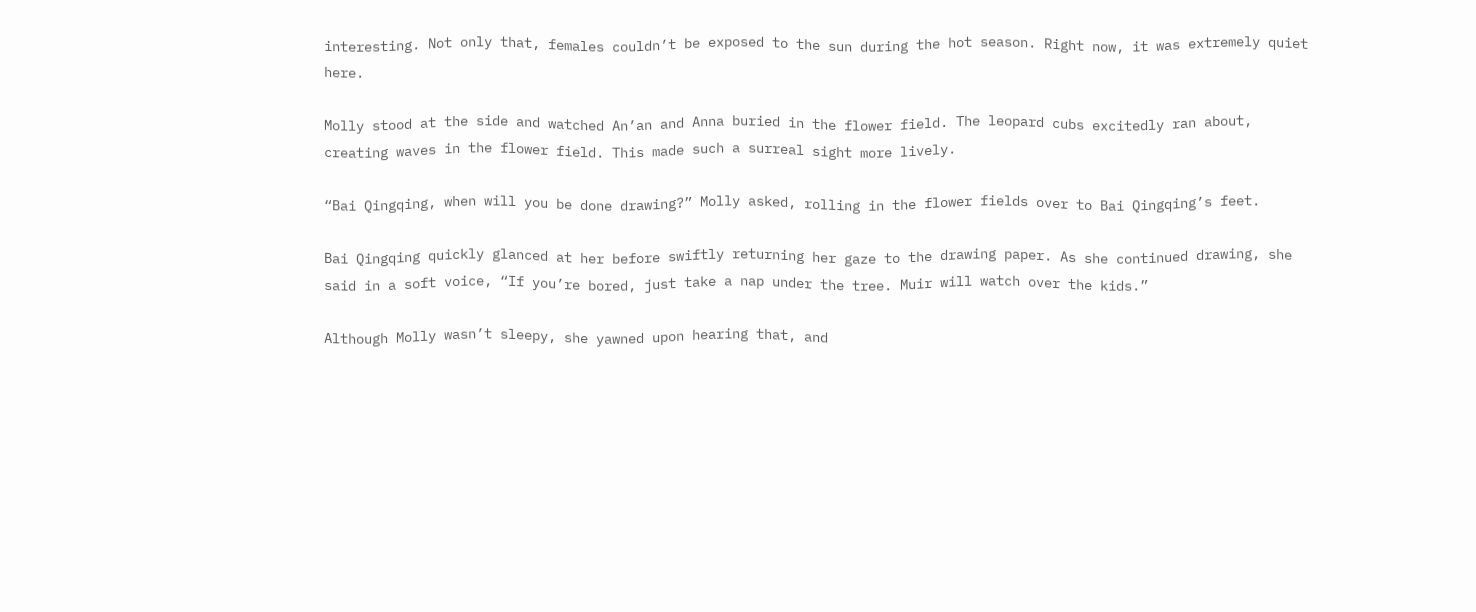interesting. Not only that, females couldn’t be exposed to the sun during the hot season. Right now, it was extremely quiet here.

Molly stood at the side and watched An’an and Anna buried in the flower field. The leopard cubs excitedly ran about, creating waves in the flower field. This made such a surreal sight more lively.

“Bai Qingqing, when will you be done drawing?” Molly asked, rolling in the flower fields over to Bai Qingqing’s feet.

Bai Qingqing quickly glanced at her before swiftly returning her gaze to the drawing paper. As she continued drawing, she said in a soft voice, “If you’re bored, just take a nap under the tree. Muir will watch over the kids.”

Although Molly wasn’t sleepy, she yawned upon hearing that, and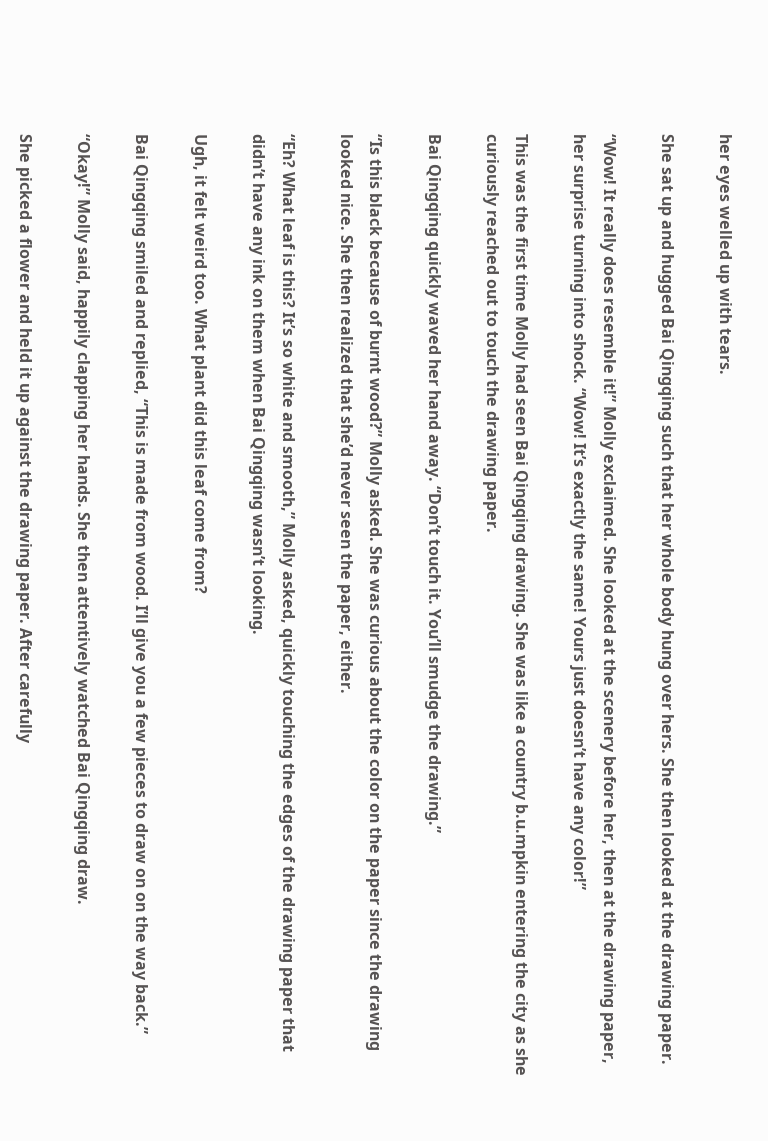her eyes welled up with tears.

She sat up and hugged Bai Qingqing such that her whole body hung over hers. She then looked at the drawing paper.

“Wow! It really does resemble it!” Molly exclaimed. She looked at the scenery before her, then at the drawing paper, her surprise turning into shock. “Wow! It’s exactly the same! Yours just doesn’t have any color!”

This was the first time Molly had seen Bai Qingqing drawing. She was like a country b.u.mpkin entering the city as she curiously reached out to touch the drawing paper.

Bai Qingqing quickly waved her hand away. “Don’t touch it. You’ll smudge the drawing.”

“Is this black because of burnt wood?” Molly asked. She was curious about the color on the paper since the drawing looked nice. She then realized that she’d never seen the paper, either.

“Eh? What leaf is this? It’s so white and smooth,” Molly asked, quickly touching the edges of the drawing paper that didn’t have any ink on them when Bai Qingqing wasn’t looking.

Ugh, it felt weird too. What plant did this leaf come from?

Bai Qingqing smiled and replied, “This is made from wood. I’ll give you a few pieces to draw on on the way back.”

“Okay!” Molly said, happily clapping her hands. She then attentively watched Bai Qingqing draw.

She picked a flower and held it up against the drawing paper. After carefully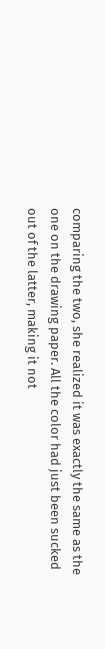comparing the two, she realized it was exactly the same as the one on the drawing paper. All the color had just been sucked out of the latter, making it not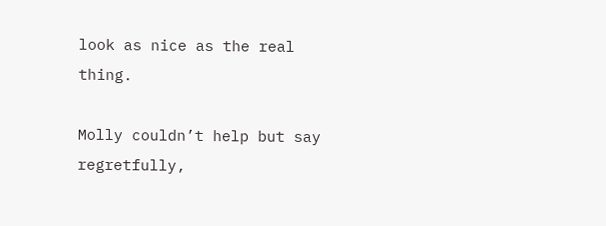look as nice as the real thing.

Molly couldn’t help but say regretfully,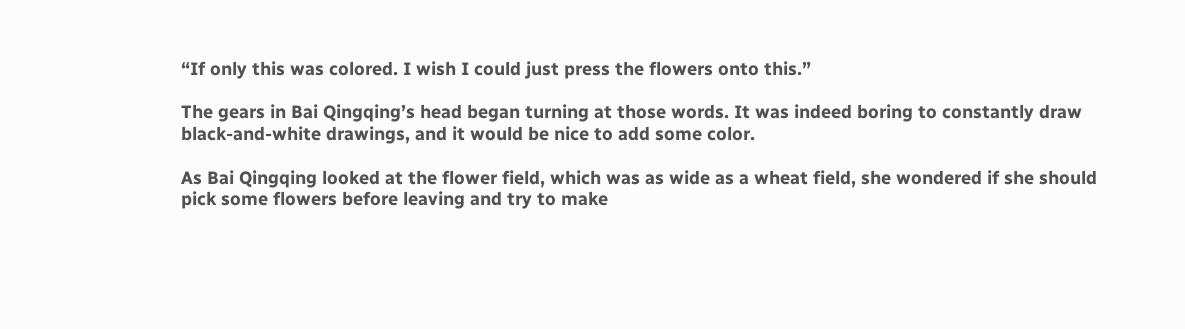“If only this was colored. I wish I could just press the flowers onto this.”

The gears in Bai Qingqing’s head began turning at those words. It was indeed boring to constantly draw black-and-white drawings, and it would be nice to add some color.

As Bai Qingqing looked at the flower field, which was as wide as a wheat field, she wondered if she should pick some flowers before leaving and try to make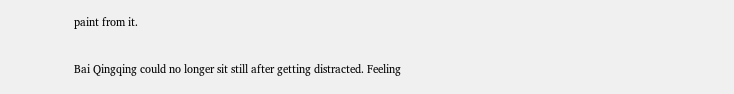paint from it.

Bai Qingqing could no longer sit still after getting distracted. Feeling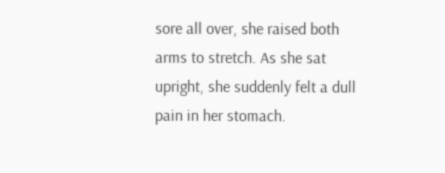sore all over, she raised both arms to stretch. As she sat upright, she suddenly felt a dull pain in her stomach.